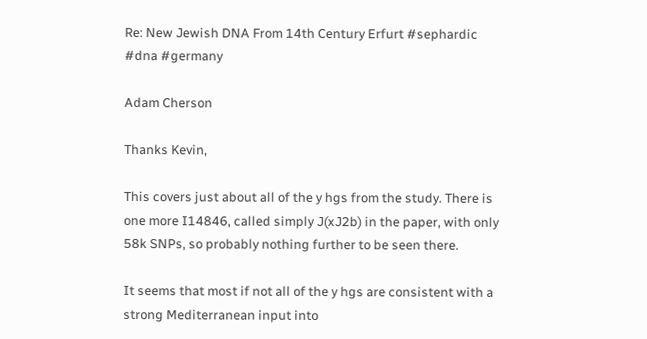Re: New Jewish DNA From 14th Century Erfurt #sephardic #dna #germany

Adam Cherson

Thanks Kevin,

This covers just about all of the y hgs from the study. There is one more I14846, called simply J(xJ2b) in the paper, with only 58k SNPs, so probably nothing further to be seen there.

It seems that most if not all of the y hgs are consistent with a strong Mediterranean input into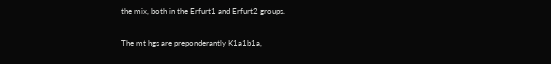the mix, both in the Erfurt1 and Erfurt2 groups.

The mt hgs are preponderantly K1a1b1a,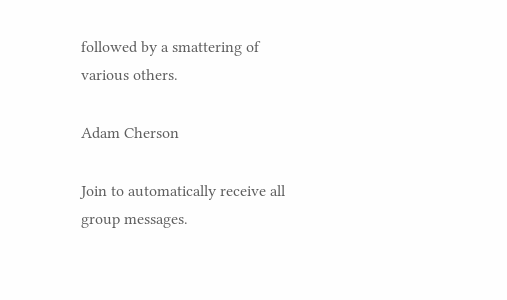followed by a smattering of various others.

Adam Cherson

Join to automatically receive all group messages.